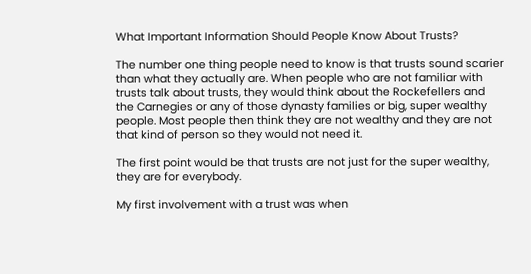What Important Information Should People Know About Trusts?

The number one thing people need to know is that trusts sound scarier than what they actually are. When people who are not familiar with trusts talk about trusts, they would think about the Rockefellers and the Carnegies or any of those dynasty families or big, super wealthy people. Most people then think they are not wealthy and they are not that kind of person so they would not need it.

The first point would be that trusts are not just for the super wealthy, they are for everybody.

My first involvement with a trust was when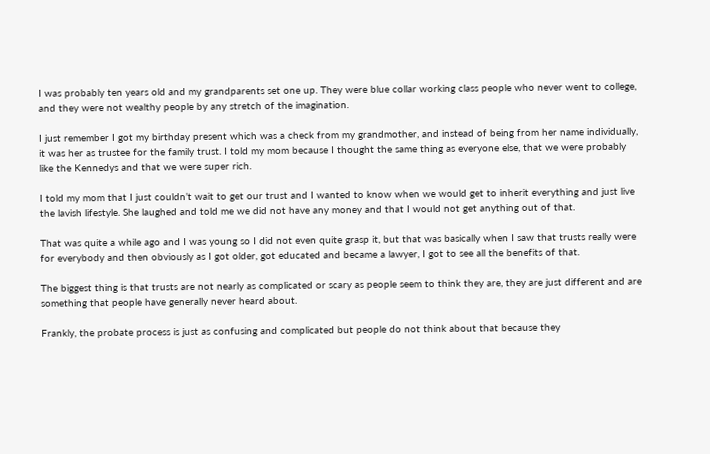I was probably ten years old and my grandparents set one up. They were blue collar working class people who never went to college, and they were not wealthy people by any stretch of the imagination.

I just remember I got my birthday present which was a check from my grandmother, and instead of being from her name individually, it was her as trustee for the family trust. I told my mom because I thought the same thing as everyone else, that we were probably like the Kennedys and that we were super rich.

I told my mom that I just couldn’t wait to get our trust and I wanted to know when we would get to inherit everything and just live the lavish lifestyle. She laughed and told me we did not have any money and that I would not get anything out of that.

That was quite a while ago and I was young so I did not even quite grasp it, but that was basically when I saw that trusts really were for everybody and then obviously as I got older, got educated and became a lawyer, I got to see all the benefits of that.

The biggest thing is that trusts are not nearly as complicated or scary as people seem to think they are, they are just different and are something that people have generally never heard about.

Frankly, the probate process is just as confusing and complicated but people do not think about that because they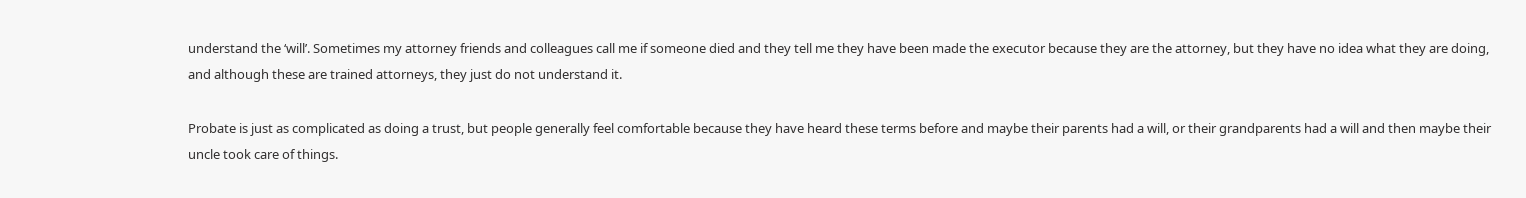understand the ‘will’. Sometimes my attorney friends and colleagues call me if someone died and they tell me they have been made the executor because they are the attorney, but they have no idea what they are doing, and although these are trained attorneys, they just do not understand it.

Probate is just as complicated as doing a trust, but people generally feel comfortable because they have heard these terms before and maybe their parents had a will, or their grandparents had a will and then maybe their uncle took care of things.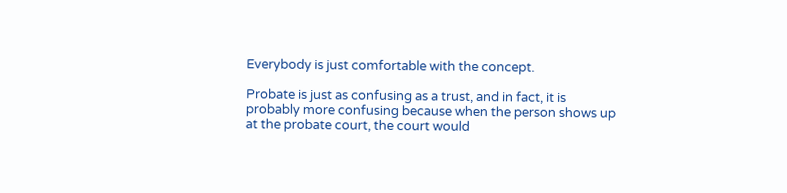Everybody is just comfortable with the concept.

Probate is just as confusing as a trust, and in fact, it is probably more confusing because when the person shows up at the probate court, the court would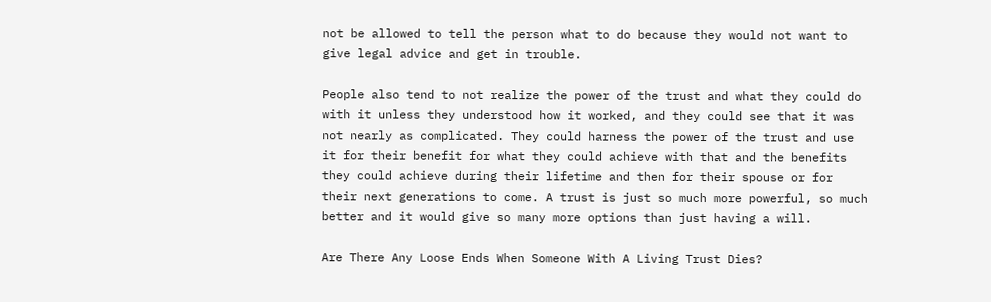not be allowed to tell the person what to do because they would not want to give legal advice and get in trouble.

People also tend to not realize the power of the trust and what they could do with it unless they understood how it worked, and they could see that it was not nearly as complicated. They could harness the power of the trust and use it for their benefit for what they could achieve with that and the benefits they could achieve during their lifetime and then for their spouse or for their next generations to come. A trust is just so much more powerful, so much better and it would give so many more options than just having a will.

Are There Any Loose Ends When Someone With A Living Trust Dies?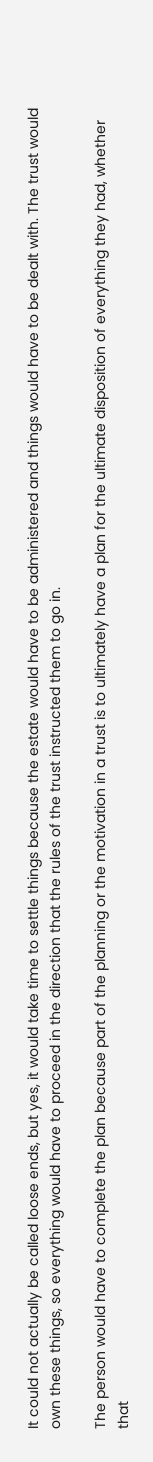It could not actually be called loose ends, but yes, it would take time to settle things because the estate would have to be administered and things would have to be dealt with. The trust would own these things, so everything would have to proceed in the direction that the rules of the trust instructed them to go in.

The person would have to complete the plan because part of the planning or the motivation in a trust is to ultimately have a plan for the ultimate disposition of everything they had, whether that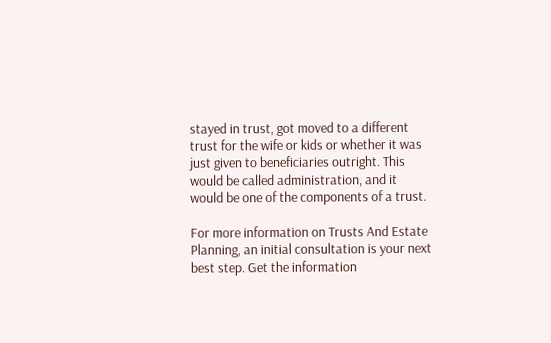stayed in trust, got moved to a different trust for the wife or kids or whether it was just given to beneficiaries outright. This would be called administration, and it would be one of the components of a trust.

For more information on Trusts And Estate Planning, an initial consultation is your next best step. Get the information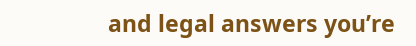and legal answers you’re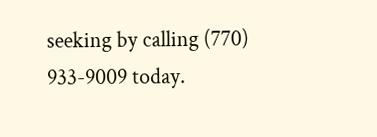seeking by calling (770) 933-9009 today.